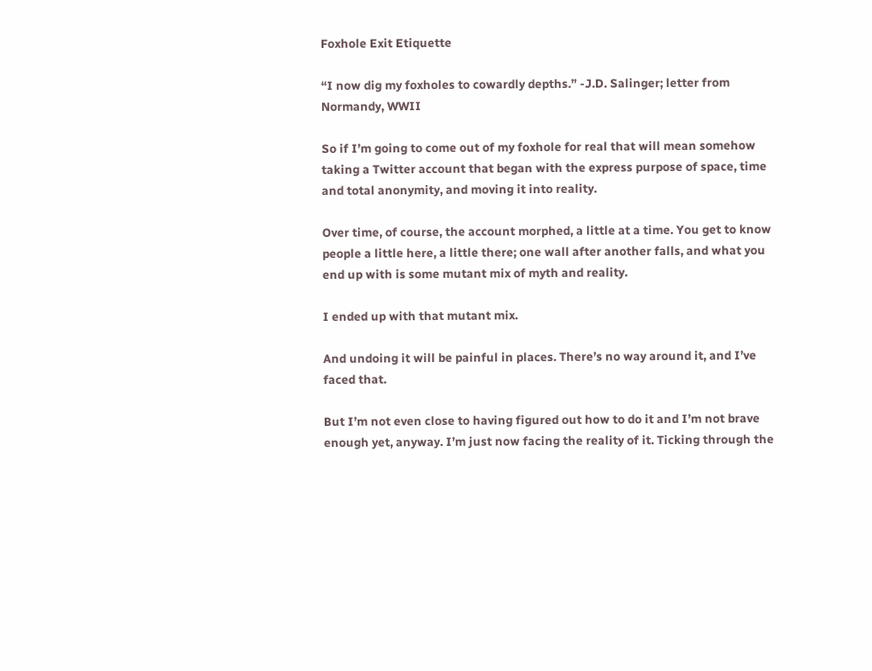Foxhole Exit Etiquette

“I now dig my foxholes to cowardly depths.” -J.D. Salinger; letter from Normandy, WWII

So if I’m going to come out of my foxhole for real that will mean somehow taking a Twitter account that began with the express purpose of space, time and total anonymity, and moving it into reality.

Over time, of course, the account morphed, a little at a time. You get to know people a little here, a little there; one wall after another falls, and what you end up with is some mutant mix of myth and reality.

I ended up with that mutant mix.

And undoing it will be painful in places. There’s no way around it, and I’ve faced that.

But I’m not even close to having figured out how to do it and I’m not brave enough yet, anyway. I’m just now facing the reality of it. Ticking through the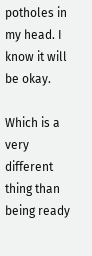potholes in my head. I know it will be okay.

Which is a very different thing than being ready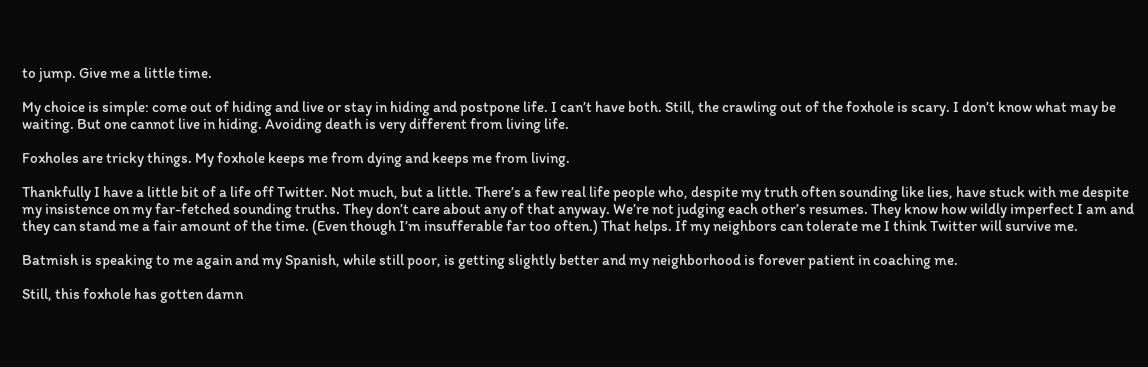to jump. Give me a little time.

My choice is simple: come out of hiding and live or stay in hiding and postpone life. I can’t have both. Still, the crawling out of the foxhole is scary. I don’t know what may be waiting. But one cannot live in hiding. Avoiding death is very different from living life.

Foxholes are tricky things. My foxhole keeps me from dying and keeps me from living.

Thankfully I have a little bit of a life off Twitter. Not much, but a little. There’s a few real life people who, despite my truth often sounding like lies, have stuck with me despite my insistence on my far-fetched sounding truths. They don’t care about any of that anyway. We’re not judging each other’s resumes. They know how wildly imperfect I am and they can stand me a fair amount of the time. (Even though I’m insufferable far too often.) That helps. If my neighbors can tolerate me I think Twitter will survive me.

Batmish is speaking to me again and my Spanish, while still poor, is getting slightly better and my neighborhood is forever patient in coaching me.

Still, this foxhole has gotten damn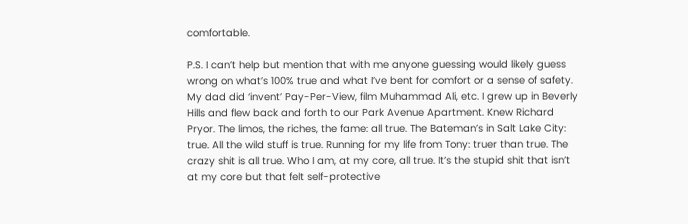comfortable.

P.S. I can’t help but mention that with me anyone guessing would likely guess wrong on what’s 100% true and what I’ve bent for comfort or a sense of safety. My dad did ‘invent’ Pay-Per-View, film Muhammad Ali, etc. I grew up in Beverly Hills and flew back and forth to our Park Avenue Apartment. Knew Richard Pryor. The limos, the riches, the fame: all true. The Bateman’s in Salt Lake City: true. All the wild stuff is true. Running for my life from Tony: truer than true. The crazy shit is all true. Who I am, at my core, all true. It’s the stupid shit that isn’t at my core but that felt self-protective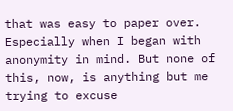that was easy to paper over. Especially when I began with anonymity in mind. But none of this, now, is anything but me trying to excuse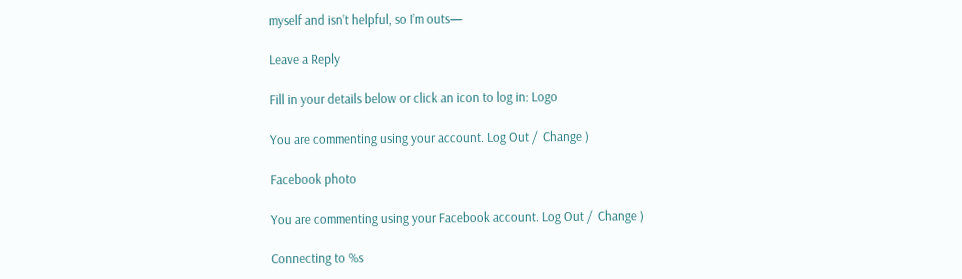myself and isn’t helpful, so I’m outs—

Leave a Reply

Fill in your details below or click an icon to log in: Logo

You are commenting using your account. Log Out /  Change )

Facebook photo

You are commenting using your Facebook account. Log Out /  Change )

Connecting to %s